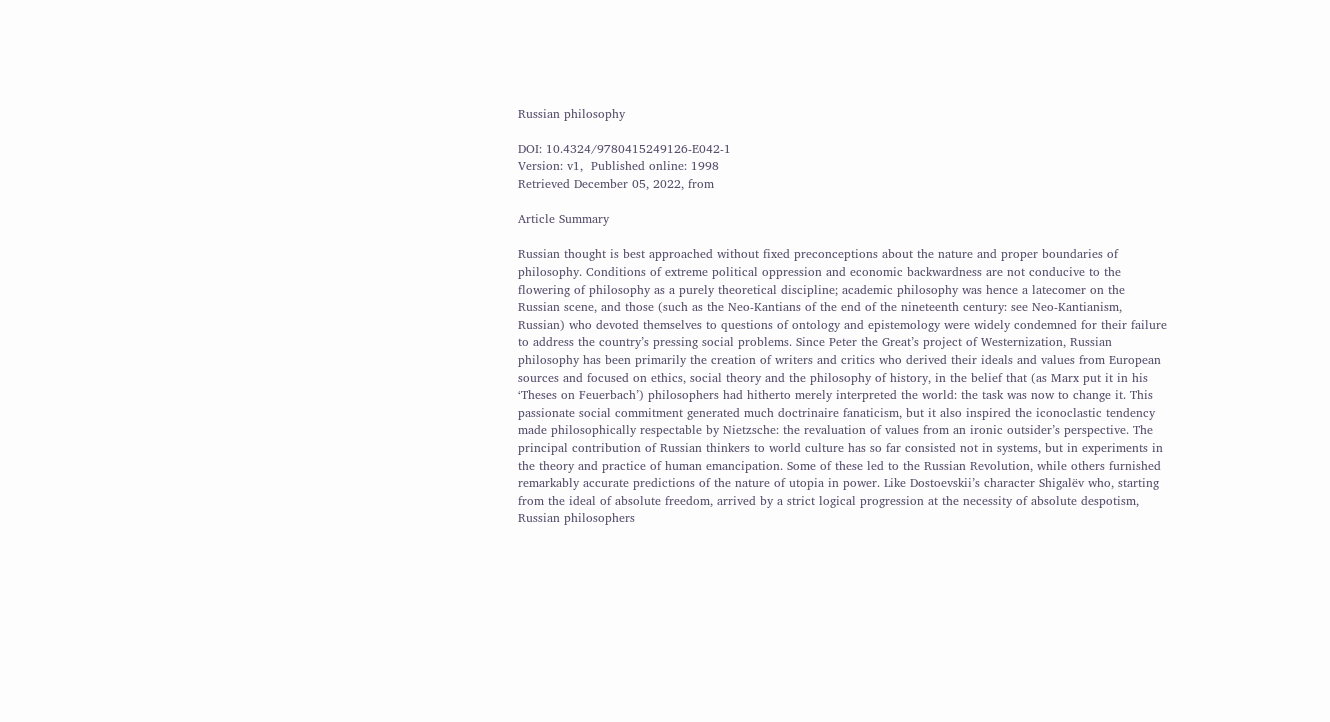Russian philosophy

DOI: 10.4324/9780415249126-E042-1
Version: v1,  Published online: 1998
Retrieved December 05, 2022, from

Article Summary

Russian thought is best approached without fixed preconceptions about the nature and proper boundaries of philosophy. Conditions of extreme political oppression and economic backwardness are not conducive to the flowering of philosophy as a purely theoretical discipline; academic philosophy was hence a latecomer on the Russian scene, and those (such as the Neo-Kantians of the end of the nineteenth century: see Neo-Kantianism, Russian) who devoted themselves to questions of ontology and epistemology were widely condemned for their failure to address the country’s pressing social problems. Since Peter the Great’s project of Westernization, Russian philosophy has been primarily the creation of writers and critics who derived their ideals and values from European sources and focused on ethics, social theory and the philosophy of history, in the belief that (as Marx put it in his ‘Theses on Feuerbach’) philosophers had hitherto merely interpreted the world: the task was now to change it. This passionate social commitment generated much doctrinaire fanaticism, but it also inspired the iconoclastic tendency made philosophically respectable by Nietzsche: the revaluation of values from an ironic outsider’s perspective. The principal contribution of Russian thinkers to world culture has so far consisted not in systems, but in experiments in the theory and practice of human emancipation. Some of these led to the Russian Revolution, while others furnished remarkably accurate predictions of the nature of utopia in power. Like Dostoevskii’s character Shigalëv who, starting from the ideal of absolute freedom, arrived by a strict logical progression at the necessity of absolute despotism, Russian philosophers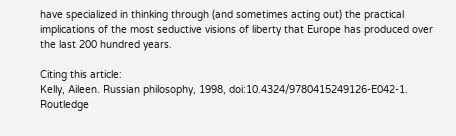have specialized in thinking through (and sometimes acting out) the practical implications of the most seductive visions of liberty that Europe has produced over the last 200 hundred years.

Citing this article:
Kelly, Aileen. Russian philosophy, 1998, doi:10.4324/9780415249126-E042-1. Routledge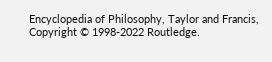Encyclopedia of Philosophy, Taylor and Francis,
Copyright © 1998-2022 Routledge.